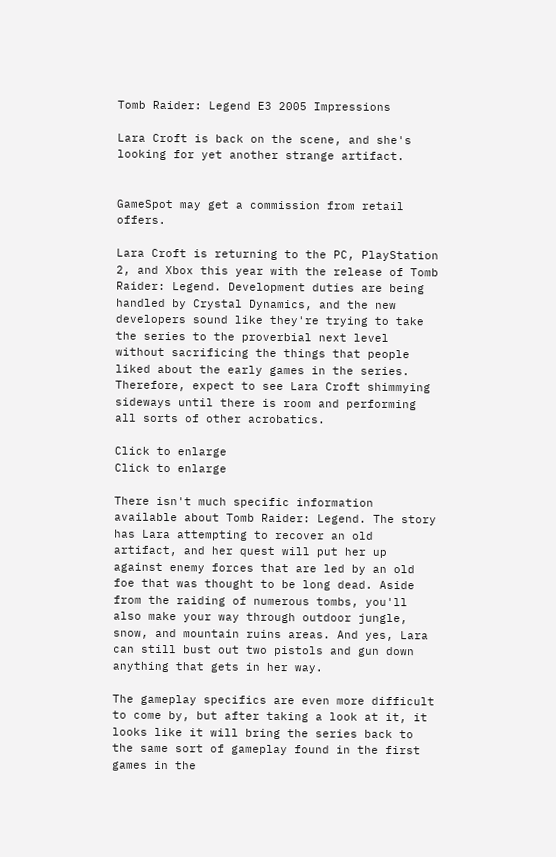Tomb Raider: Legend E3 2005 Impressions

Lara Croft is back on the scene, and she's looking for yet another strange artifact.


GameSpot may get a commission from retail offers.

Lara Croft is returning to the PC, PlayStation 2, and Xbox this year with the release of Tomb Raider: Legend. Development duties are being handled by Crystal Dynamics, and the new developers sound like they're trying to take the series to the proverbial next level without sacrificing the things that people liked about the early games in the series. Therefore, expect to see Lara Croft shimmying sideways until there is room and performing all sorts of other acrobatics.

Click to enlarge
Click to enlarge

There isn't much specific information available about Tomb Raider: Legend. The story has Lara attempting to recover an old artifact, and her quest will put her up against enemy forces that are led by an old foe that was thought to be long dead. Aside from the raiding of numerous tombs, you'll also make your way through outdoor jungle, snow, and mountain ruins areas. And yes, Lara can still bust out two pistols and gun down anything that gets in her way.

The gameplay specifics are even more difficult to come by, but after taking a look at it, it looks like it will bring the series back to the same sort of gameplay found in the first games in the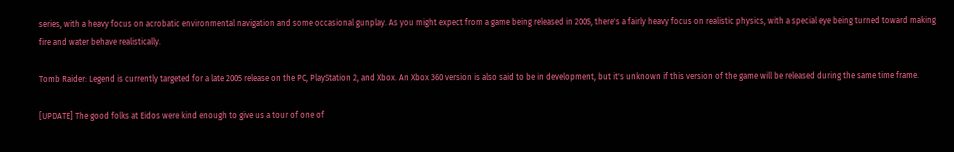series, with a heavy focus on acrobatic environmental navigation and some occasional gunplay. As you might expect from a game being released in 2005, there's a fairly heavy focus on realistic physics, with a special eye being turned toward making fire and water behave realistically.

Tomb Raider: Legend is currently targeted for a late 2005 release on the PC, PlayStation 2, and Xbox. An Xbox 360 version is also said to be in development, but it's unknown if this version of the game will be released during the same time frame.

[UPDATE] The good folks at Eidos were kind enough to give us a tour of one of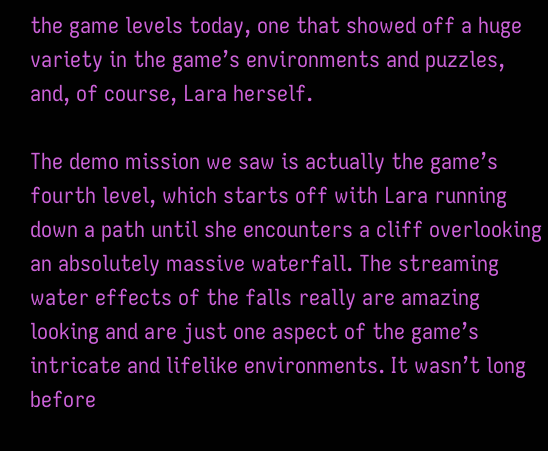the game levels today, one that showed off a huge variety in the game’s environments and puzzles, and, of course, Lara herself.

The demo mission we saw is actually the game’s fourth level, which starts off with Lara running down a path until she encounters a cliff overlooking an absolutely massive waterfall. The streaming water effects of the falls really are amazing looking and are just one aspect of the game’s intricate and lifelike environments. It wasn’t long before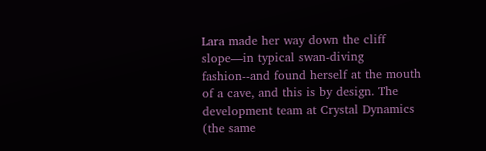Lara made her way down the cliff slope—in typical swan-diving fashion--and found herself at the mouth of a cave, and this is by design. The development team at Crystal Dynamics (the same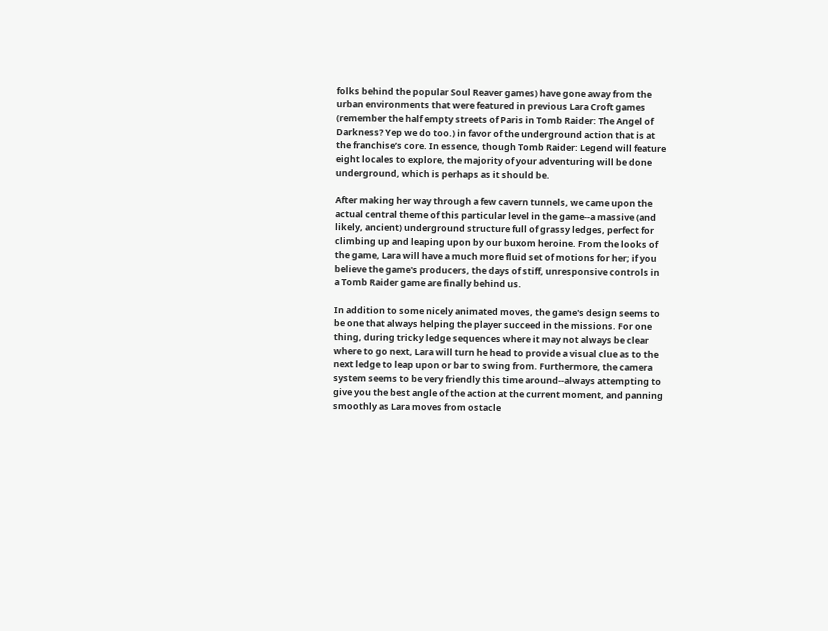folks behind the popular Soul Reaver games) have gone away from the urban environments that were featured in previous Lara Croft games (remember the half empty streets of Paris in Tomb Raider: The Angel of Darkness? Yep we do too.) in favor of the underground action that is at the franchise’s core. In essence, though Tomb Raider: Legend will feature eight locales to explore, the majority of your adventuring will be done underground, which is perhaps as it should be.

After making her way through a few cavern tunnels, we came upon the actual central theme of this particular level in the game--a massive (and likely, ancient) underground structure full of grassy ledges, perfect for climbing up and leaping upon by our buxom heroine. From the looks of the game, Lara will have a much more fluid set of motions for her; if you believe the game's producers, the days of stiff, unresponsive controls in a Tomb Raider game are finally behind us.

In addition to some nicely animated moves, the game's design seems to be one that always helping the player succeed in the missions. For one thing, during tricky ledge sequences where it may not always be clear where to go next, Lara will turn he head to provide a visual clue as to the next ledge to leap upon or bar to swing from. Furthermore, the camera system seems to be very friendly this time around--always attempting to give you the best angle of the action at the current moment, and panning smoothly as Lara moves from ostacle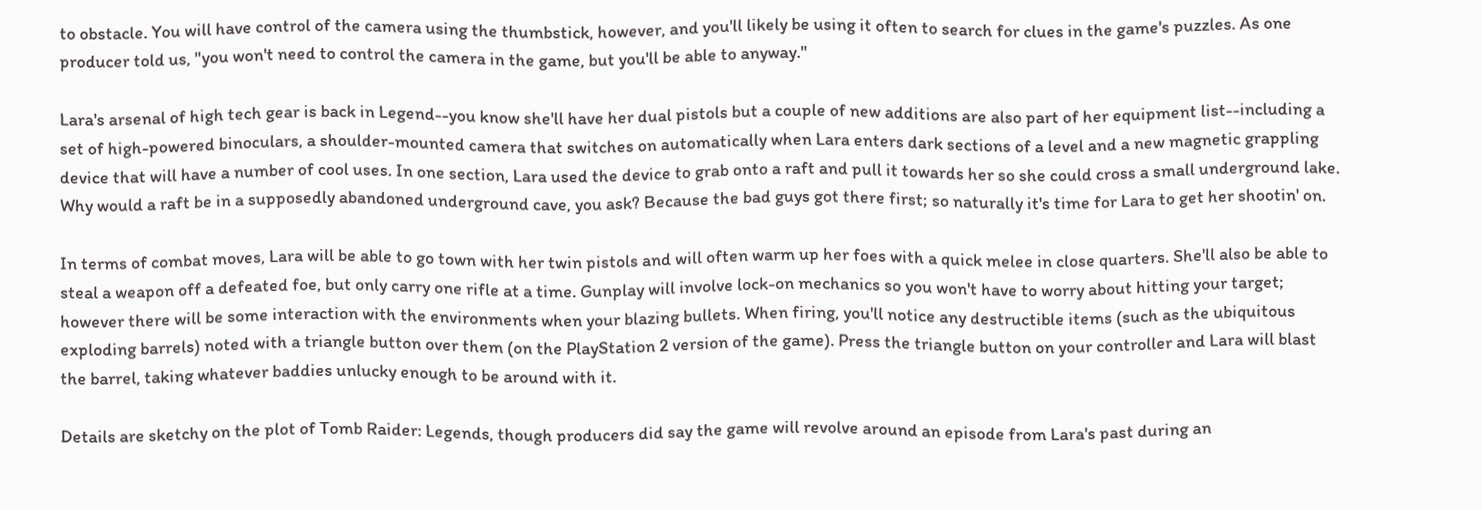to obstacle. You will have control of the camera using the thumbstick, however, and you'll likely be using it often to search for clues in the game's puzzles. As one producer told us, "you won't need to control the camera in the game, but you'll be able to anyway."

Lara's arsenal of high tech gear is back in Legend--you know she'll have her dual pistols but a couple of new additions are also part of her equipment list--including a set of high-powered binoculars, a shoulder-mounted camera that switches on automatically when Lara enters dark sections of a level and a new magnetic grappling device that will have a number of cool uses. In one section, Lara used the device to grab onto a raft and pull it towards her so she could cross a small underground lake. Why would a raft be in a supposedly abandoned underground cave, you ask? Because the bad guys got there first; so naturally it's time for Lara to get her shootin' on.

In terms of combat moves, Lara will be able to go town with her twin pistols and will often warm up her foes with a quick melee in close quarters. She'll also be able to steal a weapon off a defeated foe, but only carry one rifle at a time. Gunplay will involve lock-on mechanics so you won't have to worry about hitting your target; however there will be some interaction with the environments when your blazing bullets. When firing, you'll notice any destructible items (such as the ubiquitous exploding barrels) noted with a triangle button over them (on the PlayStation 2 version of the game). Press the triangle button on your controller and Lara will blast the barrel, taking whatever baddies unlucky enough to be around with it.

Details are sketchy on the plot of Tomb Raider: Legends, though producers did say the game will revolve around an episode from Lara's past during an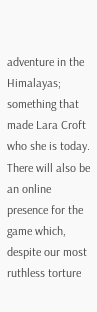adventure in the Himalayas; something that made Lara Croft who she is today. There will also be an online presence for the game which, despite our most ruthless torture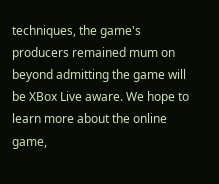techniques, the game's producers remained mum on beyond admitting the game will be XBox Live aware. We hope to learn more about the online game,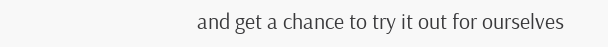and get a chance to try it out for ourselves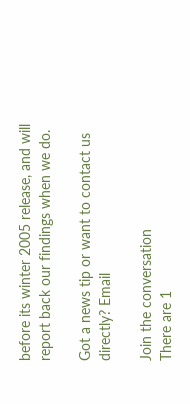before its winter 2005 release, and will report back our findings when we do.

Got a news tip or want to contact us directly? Email

Join the conversation
There are 1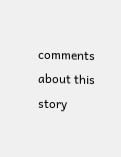comments about this story